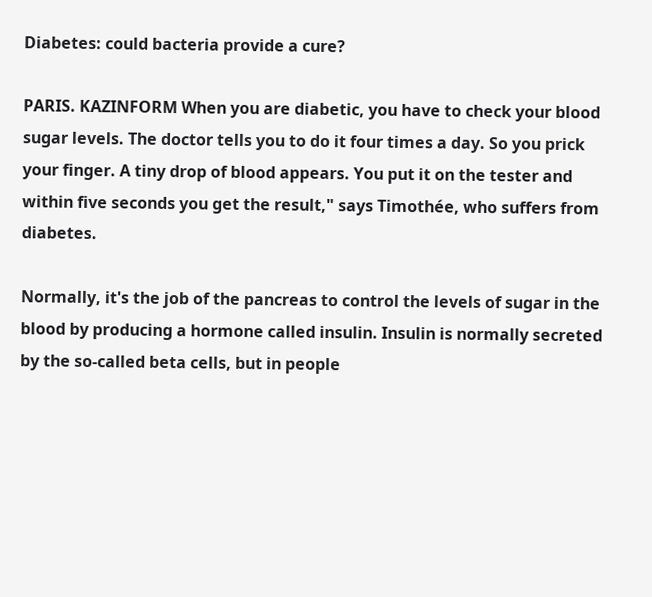Diabetes: could bacteria provide a cure?

PARIS. KAZINFORM When you are diabetic, you have to check your blood sugar levels. The doctor tells you to do it four times a day. So you prick your finger. A tiny drop of blood appears. You put it on the tester and within five seconds you get the result," says Timothée, who suffers from diabetes.

Normally, it's the job of the pancreas to control the levels of sugar in the blood by producing a hormone called insulin. Insulin is normally secreted by the so-called beta cells, but in people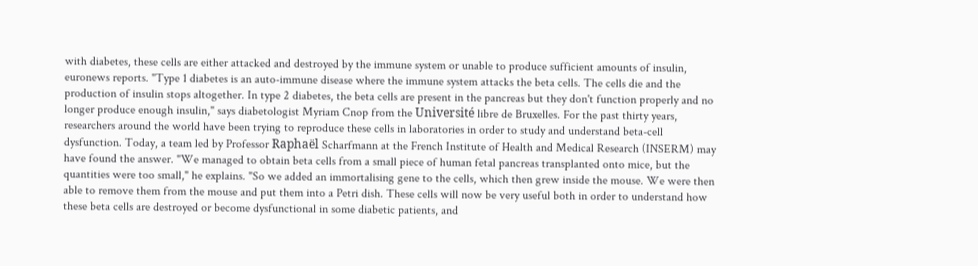with diabetes, these cells are either attacked and destroyed by the immune system or unable to produce sufficient amounts of insulin, euronews reports. "Type 1 diabetes is an auto-immune disease where the immune system attacks the beta cells. The cells die and the production of insulin stops altogether. In type 2 diabetes, the beta cells are present in the pancreas but they don't function properly and no longer produce enough insulin," says diabetologist Myriam Cnop from the Université libre de Bruxelles. For the past thirty years, researchers around the world have been trying to reproduce these cells in laboratories in order to study and understand beta-cell dysfunction. Today, a team led by Professor Raphaël Scharfmann at the French Institute of Health and Medical Research (INSERM) may have found the answer. "We managed to obtain beta cells from a small piece of human fetal pancreas transplanted onto mice, but the quantities were too small," he explains. "So we added an immortalising gene to the cells, which then grew inside the mouse. We were then able to remove them from the mouse and put them into a Petri dish. These cells will now be very useful both in order to understand how these beta cells are destroyed or become dysfunctional in some diabetic patients, and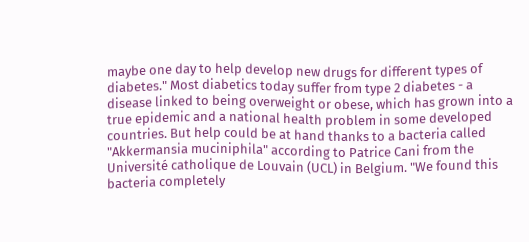maybe one day to help develop new drugs for different types of diabetes." Most diabetics today suffer from type 2 diabetes - a disease linked to being overweight or obese, which has grown into a true epidemic and a national health problem in some developed countries. But help could be at hand thanks to a bacteria called "Akkermansia muciniphila" according to Patrice Cani from the Université catholique de Louvain (UCL) in Belgium. "We found this bacteria completely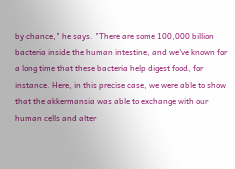by chance," he says. "There are some 100,000 billion bacteria inside the human intestine, and we've known for a long time that these bacteria help digest food, for instance. Here, in this precise case, we were able to show that the akkermansia was able to exchange with our human cells and alter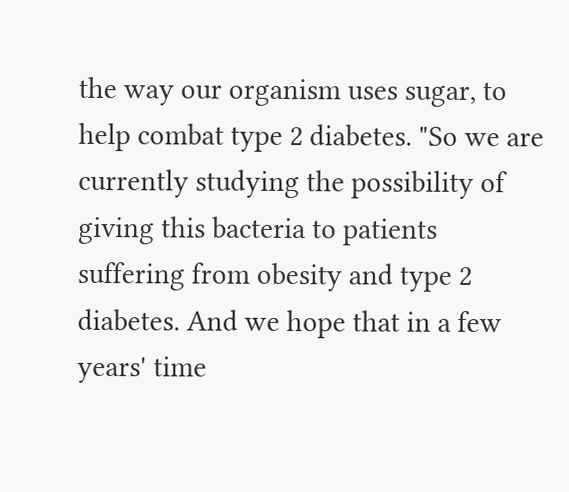the way our organism uses sugar, to help combat type 2 diabetes. "So we are currently studying the possibility of giving this bacteria to patients suffering from obesity and type 2 diabetes. And we hope that in a few years' time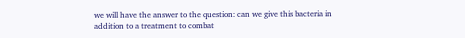we will have the answer to the question: can we give this bacteria in addition to a treatment to combat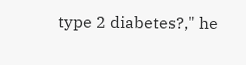type 2 diabetes?," he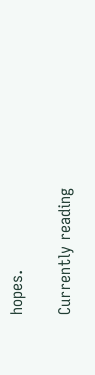hopes.

Currently reading